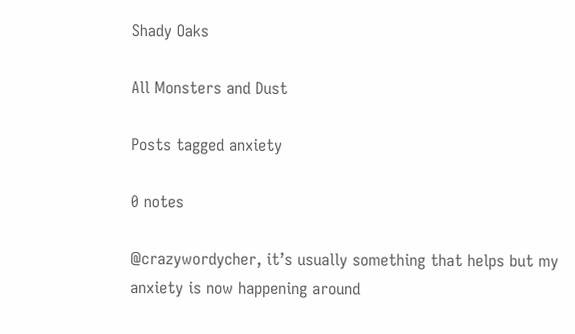Shady Oaks

All Monsters and Dust

Posts tagged anxiety

0 notes

@crazywordycher, it’s usually something that helps but my anxiety is now happening around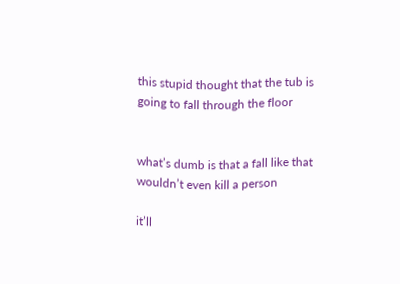this stupid thought that the tub is going to fall through the floor


what’s dumb is that a fall like that wouldn’t even kill a person

it’ll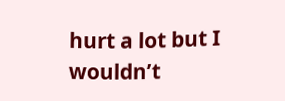hurt a lot but I wouldn’t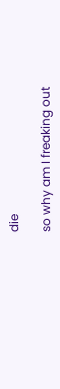die

so why am I freaking out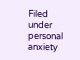Filed under personal anxiety